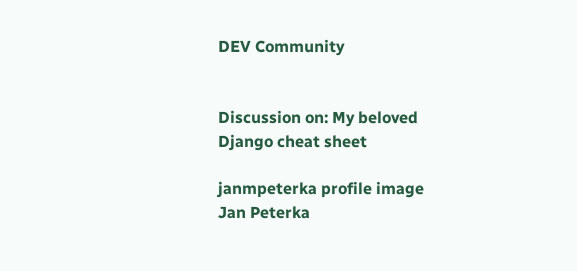DEV Community


Discussion on: My beloved Django cheat sheet

janmpeterka profile image
Jan Peterka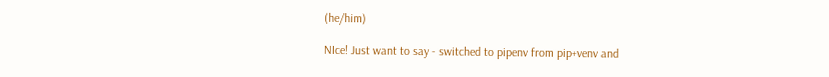(he/him)

NIce! Just want to say - switched to pipenv from pip+venv and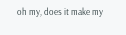oh my, does it make my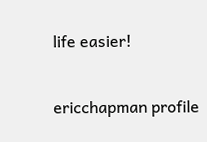life easier!

ericchapman profile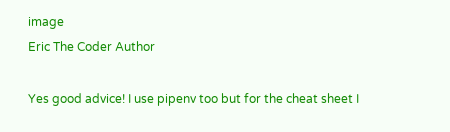image
Eric The Coder Author

Yes good advice! I use pipenv too but for the cheat sheet I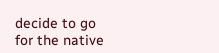decide to go for the native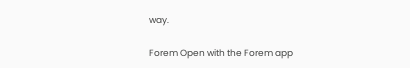way.

Forem Open with the Forem app